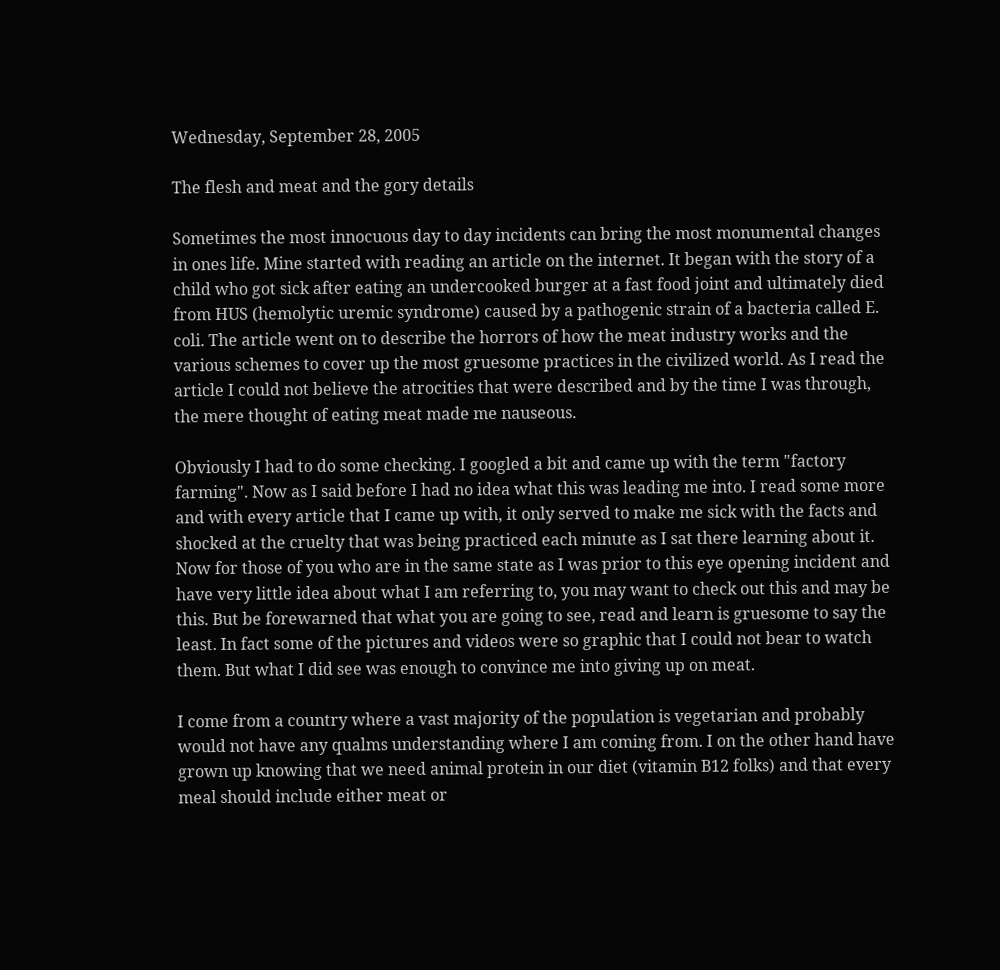Wednesday, September 28, 2005

The flesh and meat and the gory details

Sometimes the most innocuous day to day incidents can bring the most monumental changes in ones life. Mine started with reading an article on the internet. It began with the story of a child who got sick after eating an undercooked burger at a fast food joint and ultimately died from HUS (hemolytic uremic syndrome) caused by a pathogenic strain of a bacteria called E. coli. The article went on to describe the horrors of how the meat industry works and the various schemes to cover up the most gruesome practices in the civilized world. As I read the article I could not believe the atrocities that were described and by the time I was through, the mere thought of eating meat made me nauseous.

Obviously I had to do some checking. I googled a bit and came up with the term "factory farming". Now as I said before I had no idea what this was leading me into. I read some more and with every article that I came up with, it only served to make me sick with the facts and shocked at the cruelty that was being practiced each minute as I sat there learning about it. Now for those of you who are in the same state as I was prior to this eye opening incident and have very little idea about what I am referring to, you may want to check out this and may be this. But be forewarned that what you are going to see, read and learn is gruesome to say the least. In fact some of the pictures and videos were so graphic that I could not bear to watch them. But what I did see was enough to convince me into giving up on meat.

I come from a country where a vast majority of the population is vegetarian and probably would not have any qualms understanding where I am coming from. I on the other hand have grown up knowing that we need animal protein in our diet (vitamin B12 folks) and that every meal should include either meat or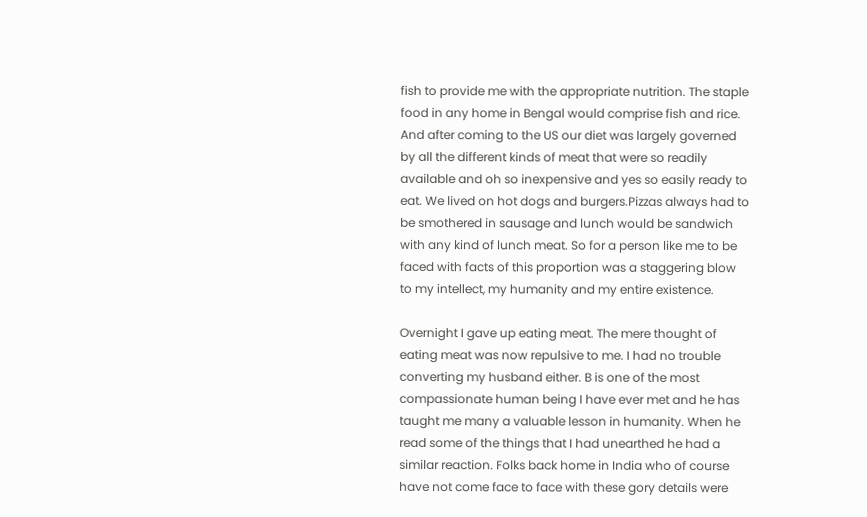fish to provide me with the appropriate nutrition. The staple food in any home in Bengal would comprise fish and rice. And after coming to the US our diet was largely governed by all the different kinds of meat that were so readily available and oh so inexpensive and yes so easily ready to eat. We lived on hot dogs and burgers.Pizzas always had to be smothered in sausage and lunch would be sandwich with any kind of lunch meat. So for a person like me to be faced with facts of this proportion was a staggering blow to my intellect, my humanity and my entire existence.

Overnight I gave up eating meat. The mere thought of eating meat was now repulsive to me. I had no trouble converting my husband either. B is one of the most compassionate human being I have ever met and he has taught me many a valuable lesson in humanity. When he read some of the things that I had unearthed he had a similar reaction. Folks back home in India who of course have not come face to face with these gory details were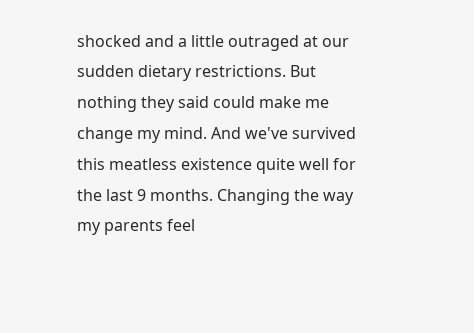shocked and a little outraged at our sudden dietary restrictions. But nothing they said could make me change my mind. And we've survived this meatless existence quite well for the last 9 months. Changing the way my parents feel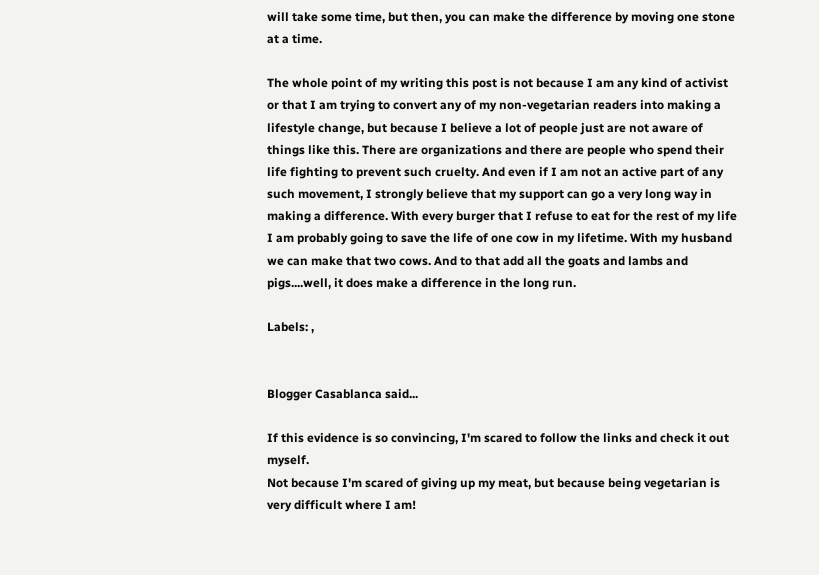will take some time, but then, you can make the difference by moving one stone at a time.

The whole point of my writing this post is not because I am any kind of activist or that I am trying to convert any of my non-vegetarian readers into making a lifestyle change, but because I believe a lot of people just are not aware of things like this. There are organizations and there are people who spend their life fighting to prevent such cruelty. And even if I am not an active part of any such movement, I strongly believe that my support can go a very long way in making a difference. With every burger that I refuse to eat for the rest of my life I am probably going to save the life of one cow in my lifetime. With my husband we can make that two cows. And to that add all the goats and lambs and pigs....well, it does make a difference in the long run.

Labels: ,


Blogger Casablanca said...

If this evidence is so convincing, I'm scared to follow the links and check it out myself.
Not because I'm scared of giving up my meat, but because being vegetarian is very difficult where I am!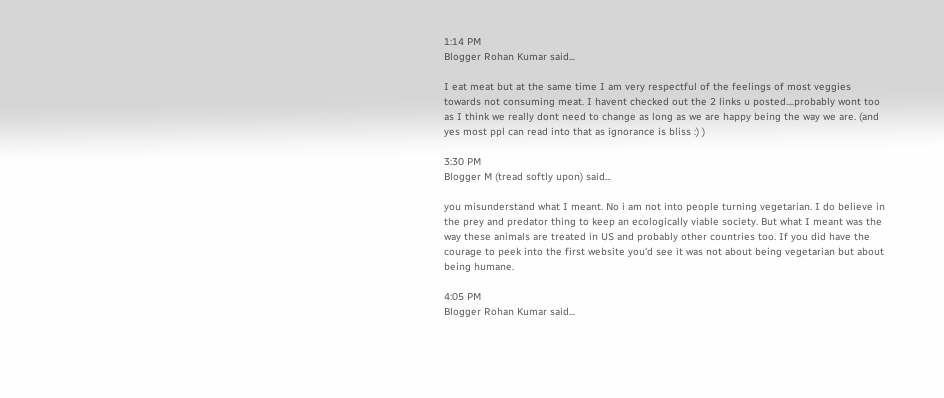1:14 PM
Blogger Rohan Kumar said...

I eat meat but at the same time I am very respectful of the feelings of most veggies towards not consuming meat. I havent checked out the 2 links u posted....probably wont too as I think we really dont need to change as long as we are happy being the way we are. (and yes most ppl can read into that as ignorance is bliss :) )

3:30 PM
Blogger M (tread softly upon) said...

you misunderstand what I meant. No i am not into people turning vegetarian. I do believe in the prey and predator thing to keep an ecologically viable society. But what I meant was the way these animals are treated in US and probably other countries too. If you did have the courage to peek into the first website you'd see it was not about being vegetarian but about being humane.

4:05 PM
Blogger Rohan Kumar said...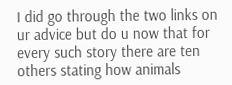I did go through the two links on ur advice but do u now that for every such story there are ten others stating how animals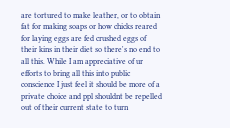are tortured to make leather, or to obtain fat for making soaps or how chicks reared for laying eggs are fed crushed eggs of their kins in their diet so there's no end to all this. While I am appreciative of ur efforts to bring all this into public conscience I just feel it should be more of a private choice and ppl shouldnt be repelled out of their current state to turn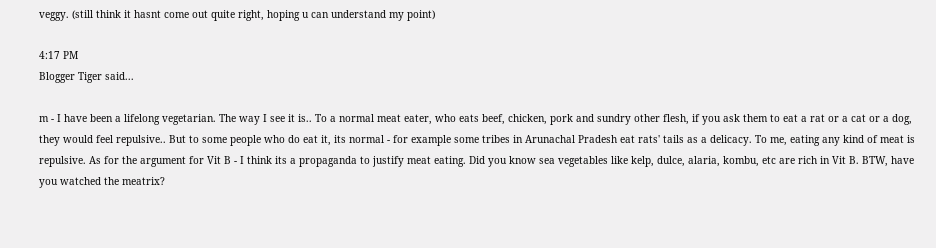veggy. (still think it hasnt come out quite right, hoping u can understand my point)

4:17 PM
Blogger Tiger said...

m - I have been a lifelong vegetarian. The way I see it is.. To a normal meat eater, who eats beef, chicken, pork and sundry other flesh, if you ask them to eat a rat or a cat or a dog, they would feel repulsive.. But to some people who do eat it, its normal - for example some tribes in Arunachal Pradesh eat rats' tails as a delicacy. To me, eating any kind of meat is repulsive. As for the argument for Vit B - I think its a propaganda to justify meat eating. Did you know sea vegetables like kelp, dulce, alaria, kombu, etc are rich in Vit B. BTW, have you watched the meatrix?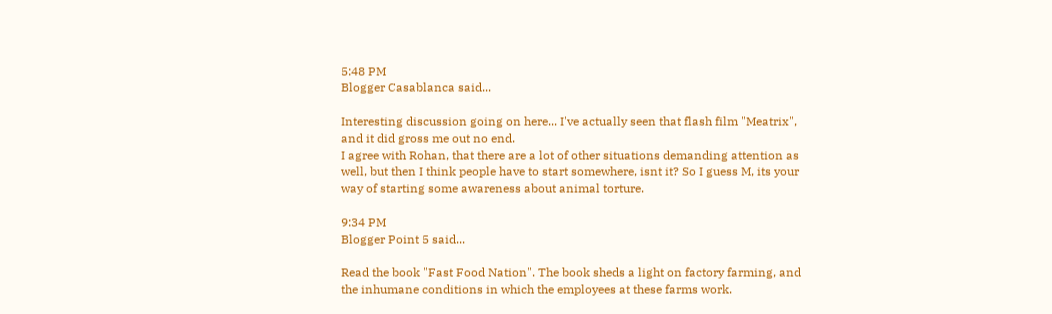5:48 PM
Blogger Casablanca said...

Interesting discussion going on here... I've actually seen that flash film "Meatrix", and it did gross me out no end.
I agree with Rohan, that there are a lot of other situations demanding attention as well, but then I think people have to start somewhere, isnt it? So I guess M, its your way of starting some awareness about animal torture.

9:34 PM
Blogger Point 5 said...

Read the book "Fast Food Nation". The book sheds a light on factory farming, and the inhumane conditions in which the employees at these farms work.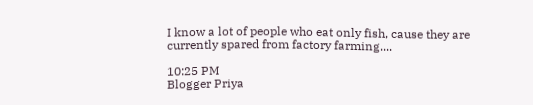I know a lot of people who eat only fish, cause they are currently spared from factory farming....

10:25 PM
Blogger Priya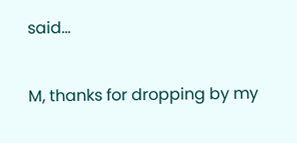said...

M, thanks for dropping by my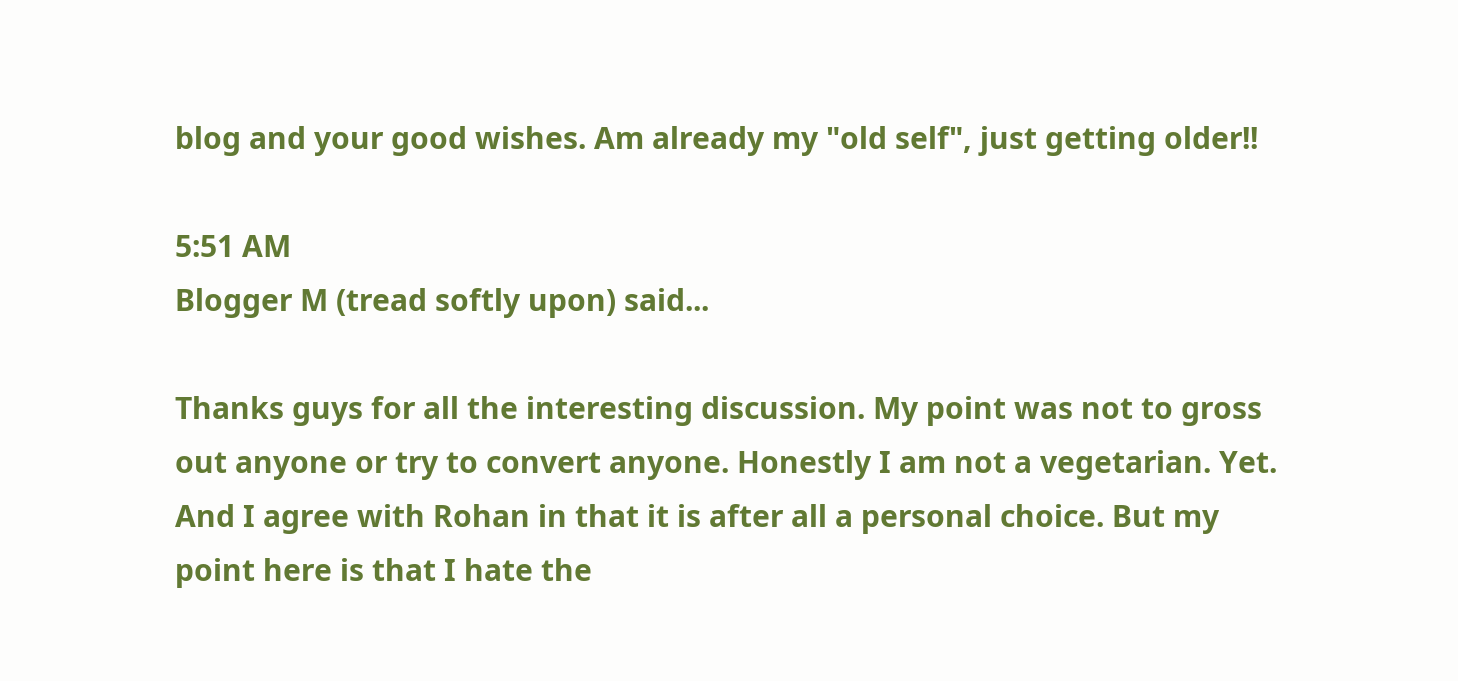blog and your good wishes. Am already my "old self", just getting older!!

5:51 AM
Blogger M (tread softly upon) said...

Thanks guys for all the interesting discussion. My point was not to gross out anyone or try to convert anyone. Honestly I am not a vegetarian. Yet. And I agree with Rohan in that it is after all a personal choice. But my point here is that I hate the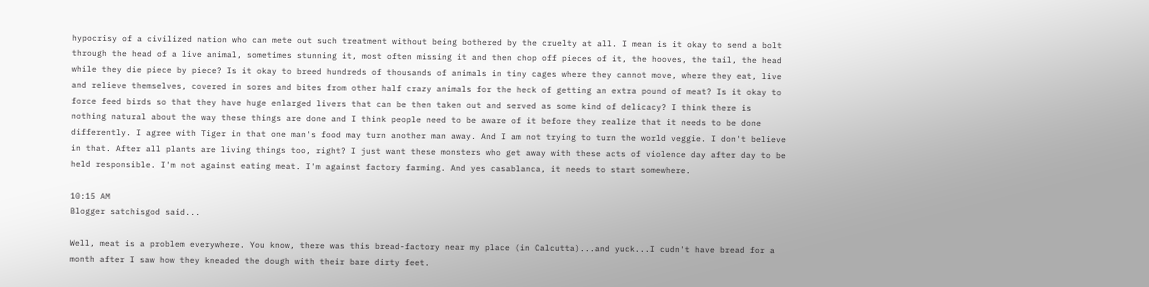hypocrisy of a civilized nation who can mete out such treatment without being bothered by the cruelty at all. I mean is it okay to send a bolt through the head of a live animal, sometimes stunning it, most often missing it and then chop off pieces of it, the hooves, the tail, the head while they die piece by piece? Is it okay to breed hundreds of thousands of animals in tiny cages where they cannot move, where they eat, live and relieve themselves, covered in sores and bites from other half crazy animals for the heck of getting an extra pound of meat? Is it okay to force feed birds so that they have huge enlarged livers that can be then taken out and served as some kind of delicacy? I think there is nothing natural about the way these things are done and I think people need to be aware of it before they realize that it needs to be done differently. I agree with Tiger in that one man's food may turn another man away. And I am not trying to turn the world veggie. I don't believe in that. After all plants are living things too, right? I just want these monsters who get away with these acts of violence day after day to be held responsible. I'm not against eating meat. I'm against factory farming. And yes casablanca, it needs to start somewhere.

10:15 AM
Blogger satchisgod said...

Well, meat is a problem everywhere. You know, there was this bread-factory near my place (in Calcutta)...and yuck...I cudn't have bread for a month after I saw how they kneaded the dough with their bare dirty feet.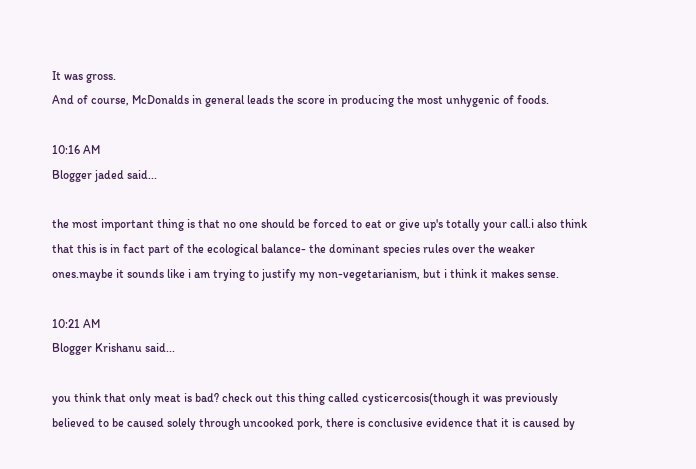It was gross.
And of course, McDonalds in general leads the score in producing the most unhygenic of foods.

10:16 AM
Blogger jaded said...

the most important thing is that no one should be forced to eat or give up's totally your call.i also think that this is in fact part of the ecological balance- the dominant species rules over the weaker ones.maybe it sounds like i am trying to justify my non-vegetarianism, but i think it makes sense.

10:21 AM
Blogger Krishanu said...

you think that only meat is bad? check out this thing called cysticercosis(though it was previously believed to be caused solely through uncooked pork, there is conclusive evidence that it is caused by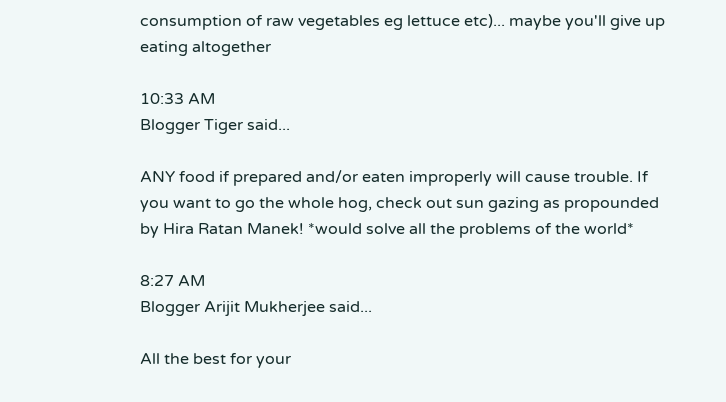consumption of raw vegetables eg lettuce etc)... maybe you'll give up eating altogether

10:33 AM
Blogger Tiger said...

ANY food if prepared and/or eaten improperly will cause trouble. If you want to go the whole hog, check out sun gazing as propounded by Hira Ratan Manek! *would solve all the problems of the world*

8:27 AM
Blogger Arijit Mukherjee said...

All the best for your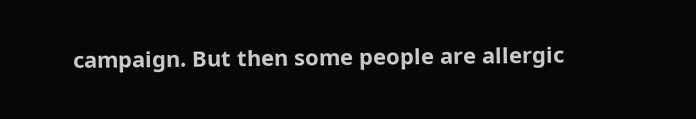campaign. But then some people are allergic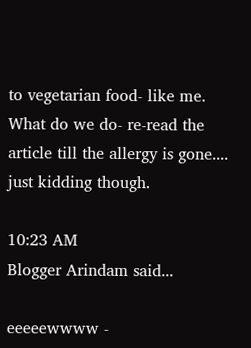to vegetarian food- like me. What do we do- re-read the article till the allergy is gone.... just kidding though.

10:23 AM
Blogger Arindam said...

eeeeewwww -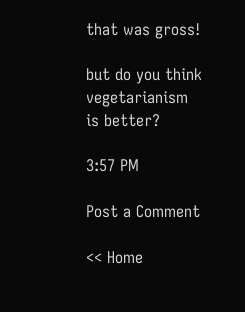that was gross!

but do you think vegetarianism is better?

3:57 PM

Post a Comment

<< Home